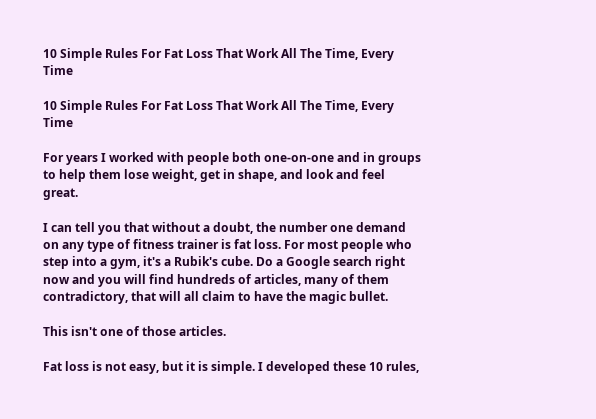10 Simple Rules For Fat Loss That Work All The Time, Every Time

10 Simple Rules For Fat Loss That Work All The Time, Every Time

For years I worked with people both one-on-one and in groups to help them lose weight, get in shape, and look and feel great.

I can tell you that without a doubt, the number one demand on any type of fitness trainer is fat loss. For most people who step into a gym, it's a Rubik's cube. Do a Google search right now and you will find hundreds of articles, many of them contradictory, that will all claim to have the magic bullet.

This isn't one of those articles.

Fat loss is not easy, but it is simple. I developed these 10 rules,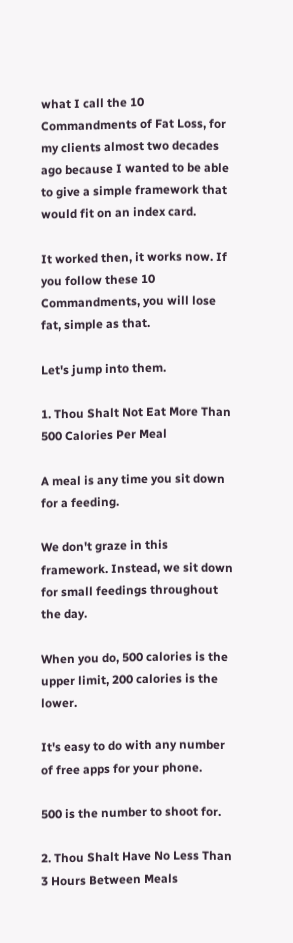what I call the 10 Commandments of Fat Loss, for my clients almost two decades ago because I wanted to be able to give a simple framework that would fit on an index card.

It worked then, it works now. If you follow these 10 Commandments, you will lose fat, simple as that.

Let's jump into them.

1. Thou Shalt Not Eat More Than 500 Calories Per Meal

A meal is any time you sit down for a feeding.

We don't graze in this framework. Instead, we sit down for small feedings throughout the day.

When you do, 500 calories is the upper limit, 200 calories is the lower.

It's easy to do with any number of free apps for your phone.

500 is the number to shoot for.

2. Thou Shalt Have No Less Than 3 Hours Between Meals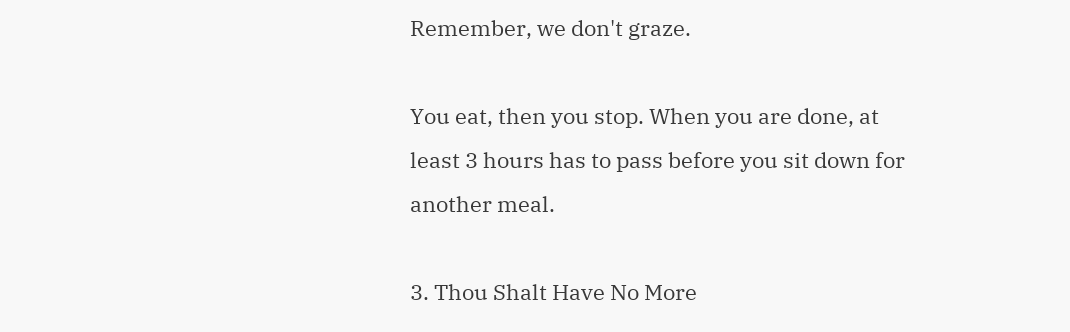Remember, we don't graze.

You eat, then you stop. When you are done, at least 3 hours has to pass before you sit down for another meal.

3. Thou Shalt Have No More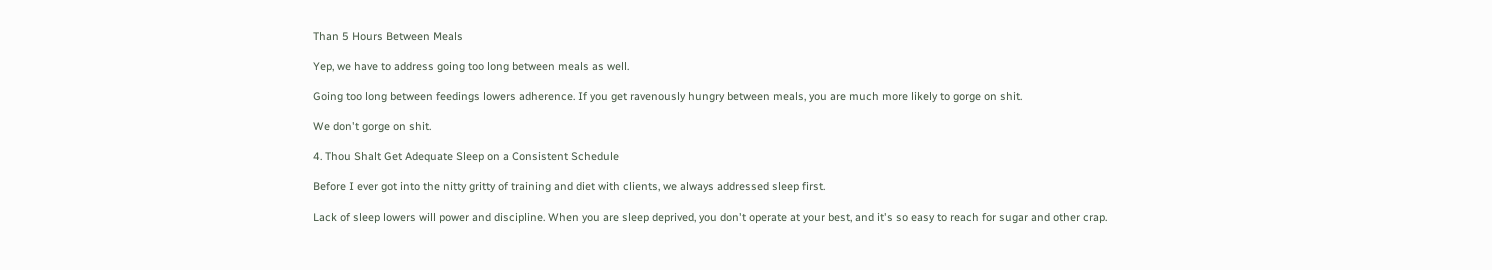Than 5 Hours Between Meals

Yep, we have to address going too long between meals as well.

Going too long between feedings lowers adherence. If you get ravenously hungry between meals, you are much more likely to gorge on shit.

We don't gorge on shit.

4. Thou Shalt Get Adequate Sleep on a Consistent Schedule

Before I ever got into the nitty gritty of training and diet with clients, we always addressed sleep first.

Lack of sleep lowers will power and discipline. When you are sleep deprived, you don't operate at your best, and it's so easy to reach for sugar and other crap.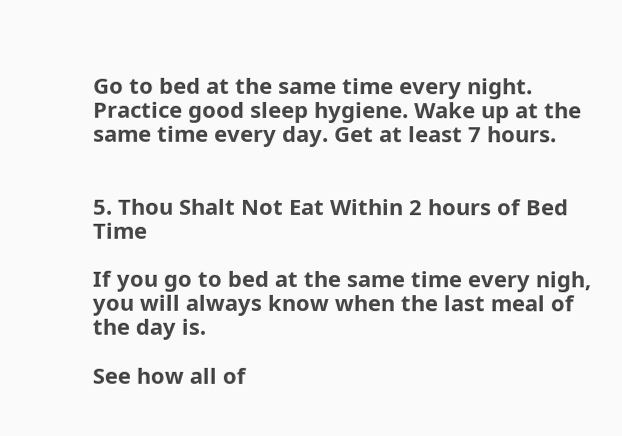Go to bed at the same time every night. Practice good sleep hygiene. Wake up at the same time every day. Get at least 7 hours.


5. Thou Shalt Not Eat Within 2 hours of Bed Time

If you go to bed at the same time every nigh, you will always know when the last meal of the day is.

See how all of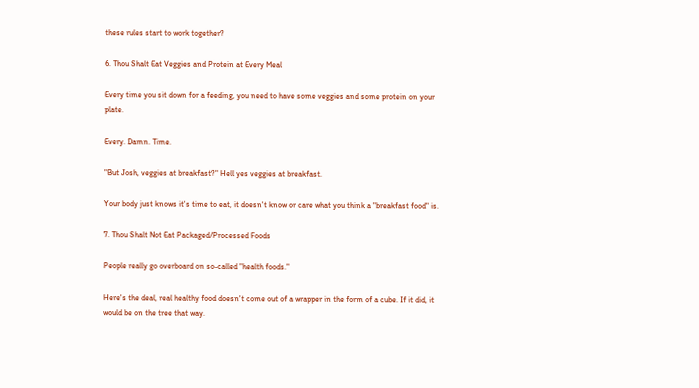these rules start to work together?

6. Thou Shalt Eat Veggies and Protein at Every Meal

Every time you sit down for a feeding, you need to have some veggies and some protein on your plate.

Every. Damn. Time.

"But Josh, veggies at breakfast?" Hell yes veggies at breakfast.

Your body just knows it's time to eat, it doesn't know or care what you think a "breakfast food" is.

7. Thou Shalt Not Eat Packaged/Processed Foods

People really go overboard on so-called "health foods."

Here's the deal, real healthy food doesn't come out of a wrapper in the form of a cube. If it did, it would be on the tree that way.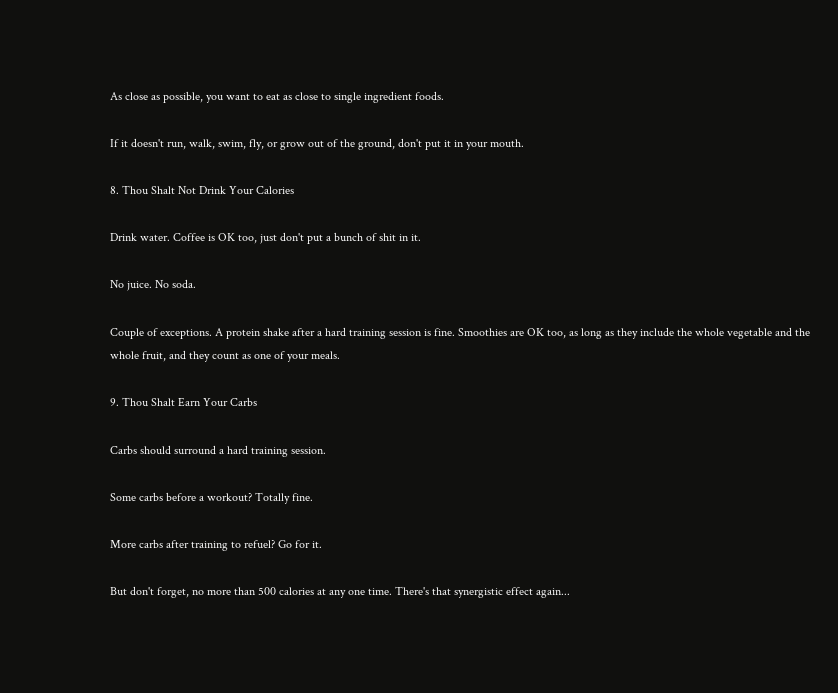As close as possible, you want to eat as close to single ingredient foods.

If it doesn't run, walk, swim, fly, or grow out of the ground, don't put it in your mouth.

8. Thou Shalt Not Drink Your Calories

Drink water. Coffee is OK too, just don't put a bunch of shit in it.

No juice. No soda.

Couple of exceptions. A protein shake after a hard training session is fine. Smoothies are OK too, as long as they include the whole vegetable and the whole fruit, and they count as one of your meals.

9. Thou Shalt Earn Your Carbs

Carbs should surround a hard training session.

Some carbs before a workout? Totally fine.

More carbs after training to refuel? Go for it.

But don't forget, no more than 500 calories at any one time. There's that synergistic effect again...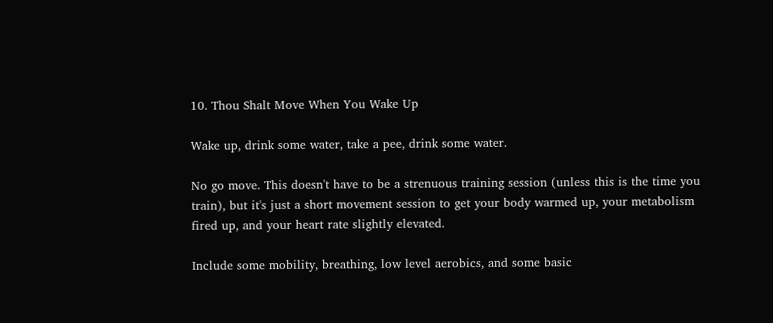10. Thou Shalt Move When You Wake Up

Wake up, drink some water, take a pee, drink some water.

No go move. This doesn't have to be a strenuous training session (unless this is the time you train), but it's just a short movement session to get your body warmed up, your metabolism fired up, and your heart rate slightly elevated.

Include some mobility, breathing, low level aerobics, and some basic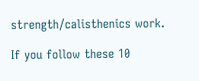strength/calisthenics work.

If you follow these 10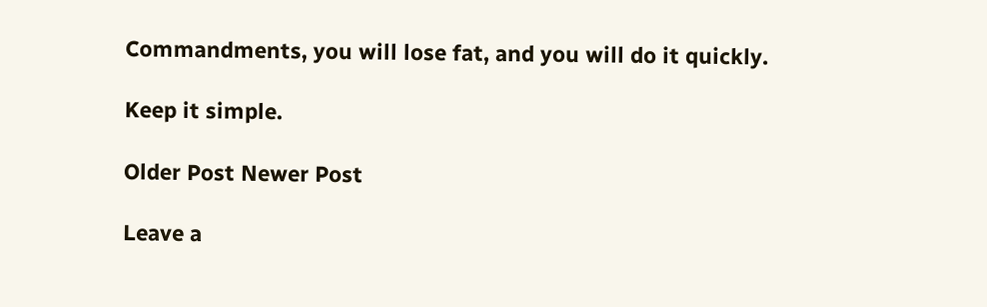Commandments, you will lose fat, and you will do it quickly.

Keep it simple.

Older Post Newer Post

Leave a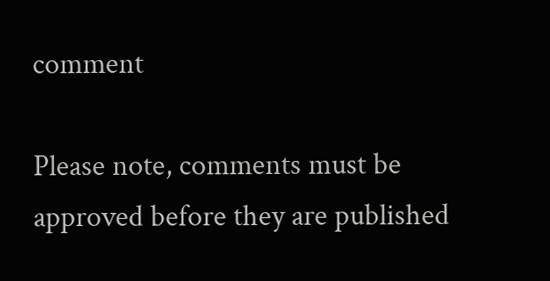comment

Please note, comments must be approved before they are published